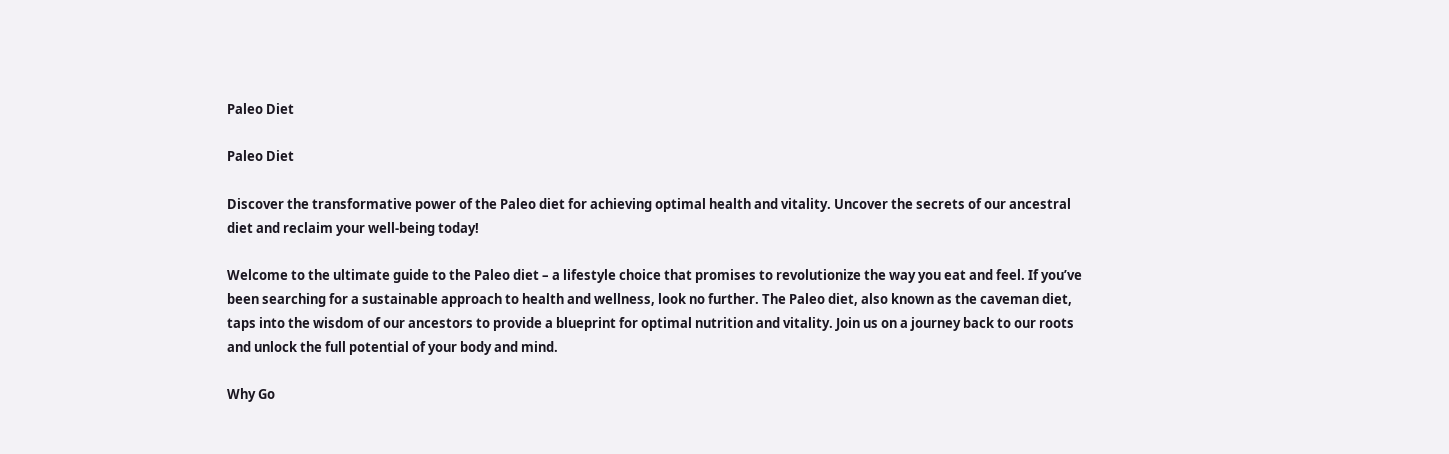Paleo Diet

Paleo Diet

Discover the transformative power of the Paleo diet for achieving optimal health and vitality. Uncover the secrets of our ancestral diet and reclaim your well-being today!

Welcome to the ultimate guide to the Paleo diet – a lifestyle choice that promises to revolutionize the way you eat and feel. If you’ve been searching for a sustainable approach to health and wellness, look no further. The Paleo diet, also known as the caveman diet, taps into the wisdom of our ancestors to provide a blueprint for optimal nutrition and vitality. Join us on a journey back to our roots and unlock the full potential of your body and mind.

Why Go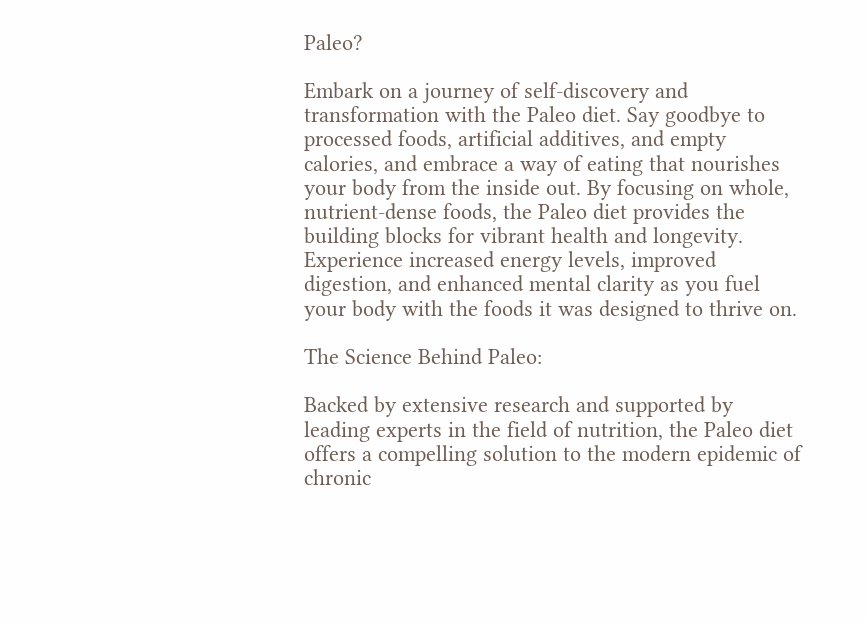Paleo?

Embark on a journey of self-discovery and transformation with the Paleo diet. Say goodbye to processed foods, artificial additives, and empty calories, and embrace a way of eating that nourishes your body from the inside out. By focusing on whole, nutrient-dense foods, the Paleo diet provides the building blocks for vibrant health and longevity. Experience increased energy levels, improved digestion, and enhanced mental clarity as you fuel your body with the foods it was designed to thrive on.

The Science Behind Paleo:

Backed by extensive research and supported by leading experts in the field of nutrition, the Paleo diet offers a compelling solution to the modern epidemic of chronic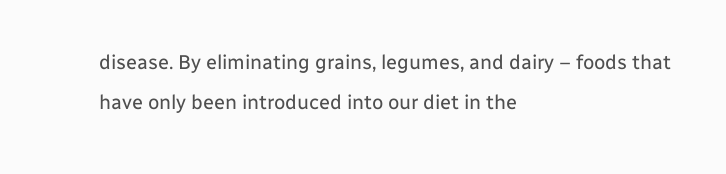disease. By eliminating grains, legumes, and dairy – foods that have only been introduced into our diet in the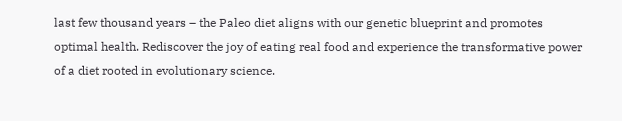last few thousand years – the Paleo diet aligns with our genetic blueprint and promotes optimal health. Rediscover the joy of eating real food and experience the transformative power of a diet rooted in evolutionary science.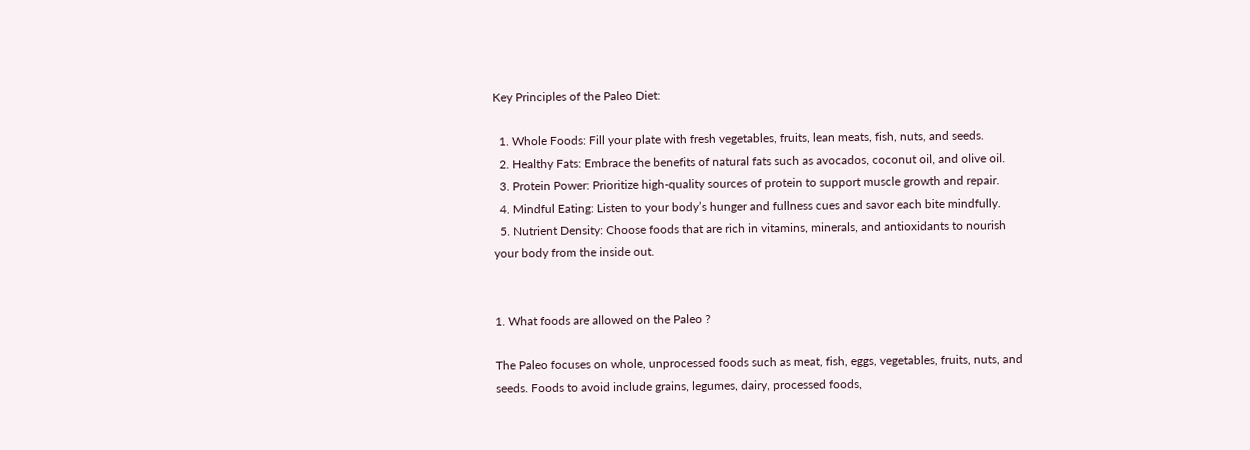Key Principles of the Paleo Diet:

  1. Whole Foods: Fill your plate with fresh vegetables, fruits, lean meats, fish, nuts, and seeds.
  2. Healthy Fats: Embrace the benefits of natural fats such as avocados, coconut oil, and olive oil.
  3. Protein Power: Prioritize high-quality sources of protein to support muscle growth and repair.
  4. Mindful Eating: Listen to your body’s hunger and fullness cues and savor each bite mindfully.
  5. Nutrient Density: Choose foods that are rich in vitamins, minerals, and antioxidants to nourish your body from the inside out.


1. What foods are allowed on the Paleo ?

The Paleo focuses on whole, unprocessed foods such as meat, fish, eggs, vegetables, fruits, nuts, and seeds. Foods to avoid include grains, legumes, dairy, processed foods,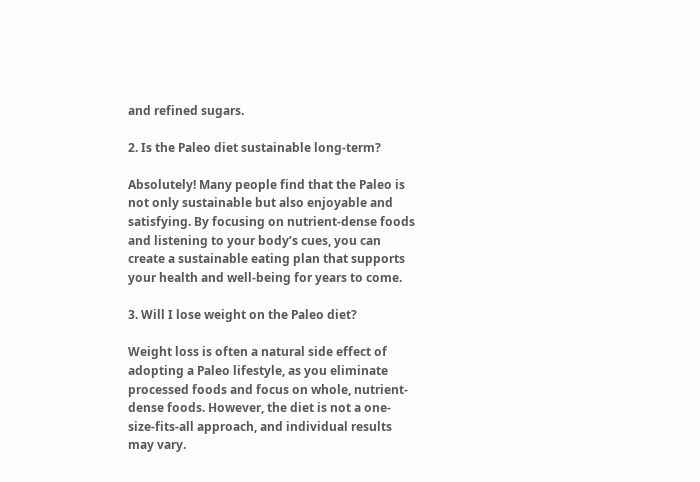and refined sugars.

2. Is the Paleo diet sustainable long-term?

Absolutely! Many people find that the Paleo is not only sustainable but also enjoyable and satisfying. By focusing on nutrient-dense foods and listening to your body’s cues, you can create a sustainable eating plan that supports your health and well-being for years to come.

3. Will I lose weight on the Paleo diet?

Weight loss is often a natural side effect of adopting a Paleo lifestyle, as you eliminate processed foods and focus on whole, nutrient-dense foods. However, the diet is not a one-size-fits-all approach, and individual results may vary.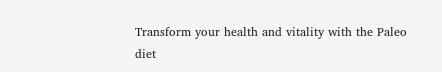Transform your health and vitality with the Paleo diet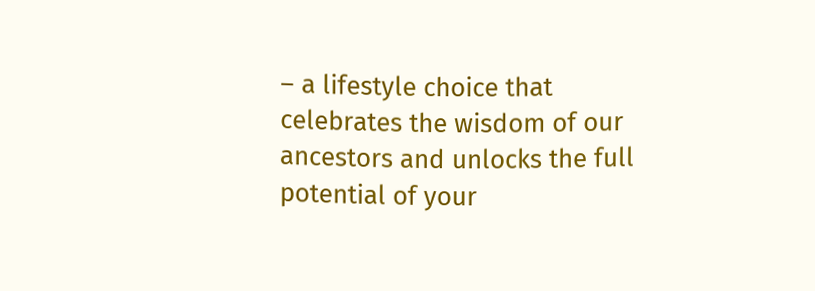– a lifestyle choice that celebrates the wisdom of our ancestors and unlocks the full potential of your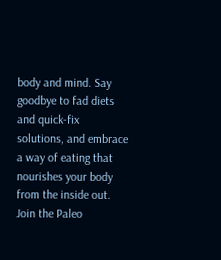body and mind. Say goodbye to fad diets and quick-fix solutions, and embrace a way of eating that nourishes your body from the inside out. Join the Paleo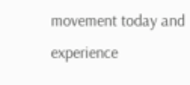movement today and experience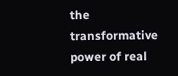the transformative power of real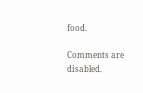food.

Comments are disabled.